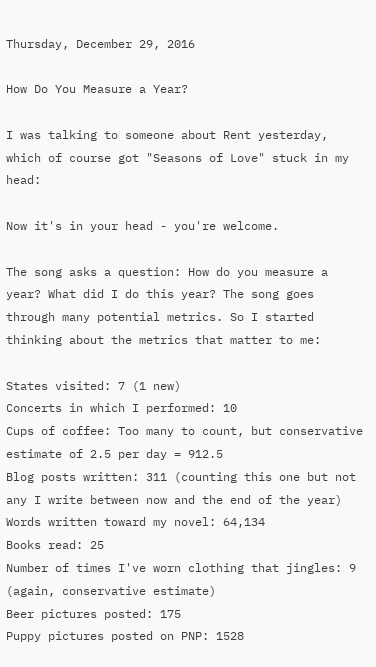Thursday, December 29, 2016

How Do You Measure a Year?

I was talking to someone about Rent yesterday, which of course got "Seasons of Love" stuck in my head:

Now it's in your head - you're welcome.

The song asks a question: How do you measure a year? What did I do this year? The song goes through many potential metrics. So I started thinking about the metrics that matter to me:

States visited: 7 (1 new)
Concerts in which I performed: 10
Cups of coffee: Too many to count, but conservative estimate of 2.5 per day = 912.5
Blog posts written: 311 (counting this one but not any I write between now and the end of the year)
Words written toward my novel: 64,134
Books read: 25
Number of times I've worn clothing that jingles: 9 (again, conservative estimate)
Beer pictures posted: 175
Puppy pictures posted on PNP: 1528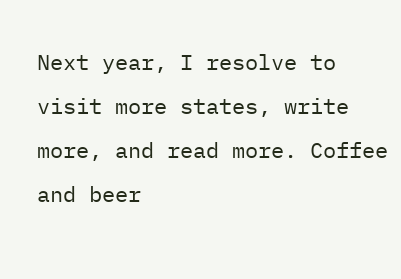Next year, I resolve to visit more states, write more, and read more. Coffee and beer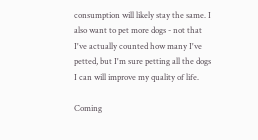consumption will likely stay the same. I also want to pet more dogs - not that I've actually counted how many I've petted, but I'm sure petting all the dogs I can will improve my quality of life.

Coming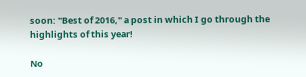soon: "Best of 2016," a post in which I go through the highlights of this year!

No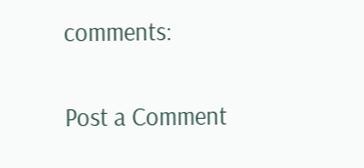comments:

Post a Comment